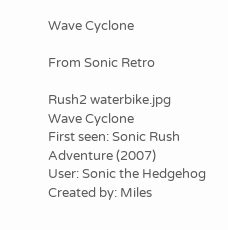Wave Cyclone

From Sonic Retro

Rush2 waterbike.jpg
Wave Cyclone
First seen: Sonic Rush Adventure (2007)
User: Sonic the Hedgehog
Created by: Miles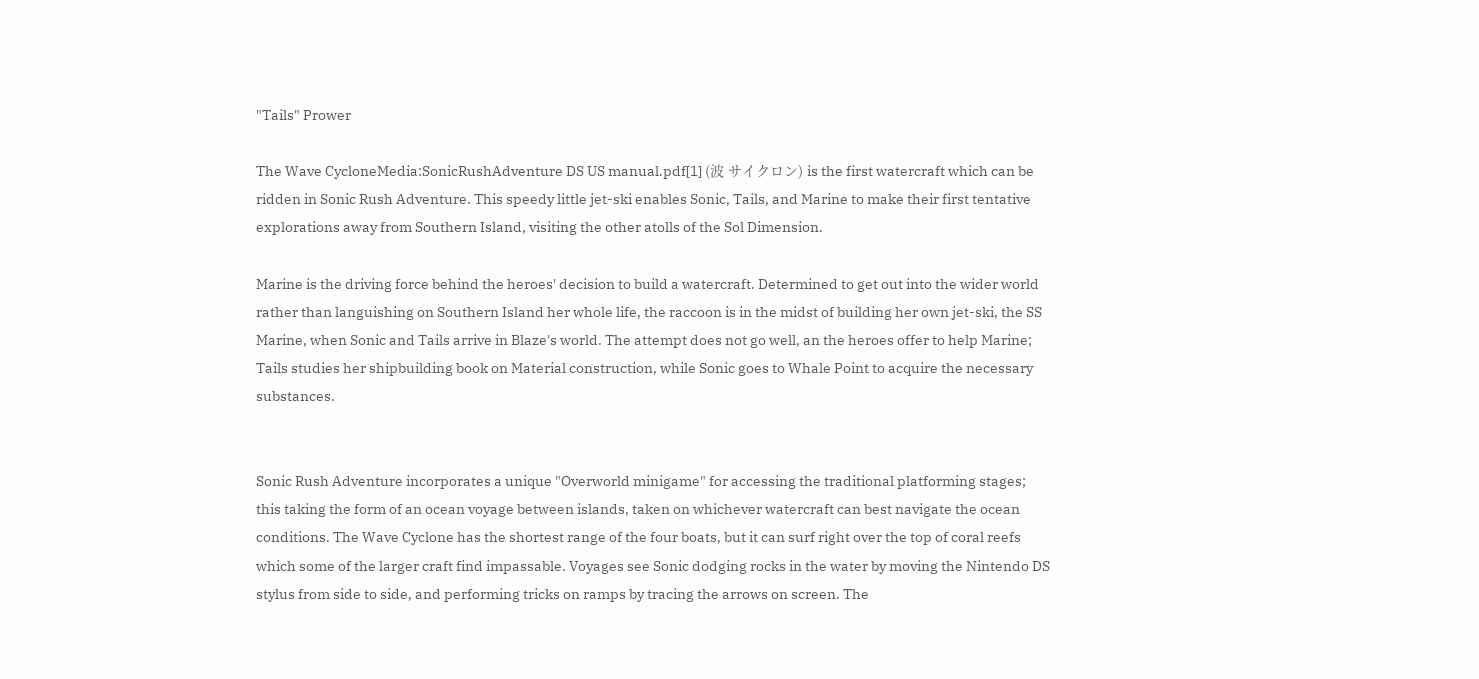"Tails" Prower

The Wave CycloneMedia:SonicRushAdventure DS US manual.pdf[1] (波 サイクロン) is the first watercraft which can be ridden in Sonic Rush Adventure. This speedy little jet-ski enables Sonic, Tails, and Marine to make their first tentative explorations away from Southern Island, visiting the other atolls of the Sol Dimension.

Marine is the driving force behind the heroes' decision to build a watercraft. Determined to get out into the wider world rather than languishing on Southern Island her whole life, the raccoon is in the midst of building her own jet-ski, the SS Marine, when Sonic and Tails arrive in Blaze's world. The attempt does not go well, an the heroes offer to help Marine; Tails studies her shipbuilding book on Material construction, while Sonic goes to Whale Point to acquire the necessary substances.


Sonic Rush Adventure incorporates a unique "Overworld minigame" for accessing the traditional platforming stages; this taking the form of an ocean voyage between islands, taken on whichever watercraft can best navigate the ocean conditions. The Wave Cyclone has the shortest range of the four boats, but it can surf right over the top of coral reefs which some of the larger craft find impassable. Voyages see Sonic dodging rocks in the water by moving the Nintendo DS stylus from side to side, and performing tricks on ramps by tracing the arrows on screen. The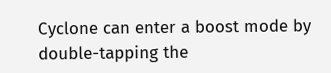Cyclone can enter a boost mode by double-tapping the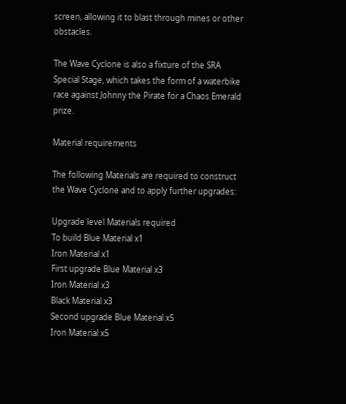screen, allowing it to blast through mines or other obstacles.

The Wave Cyclone is also a fixture of the SRA Special Stage, which takes the form of a waterbike race against Johnny the Pirate for a Chaos Emerald prize.

Material requirements

The following Materials are required to construct the Wave Cyclone and to apply further upgrades:

Upgrade level Materials required
To build Blue Material x1
Iron Material x1
First upgrade Blue Material x3
Iron Material x3
Black Material x3
Second upgrade Blue Material x5
Iron Material x5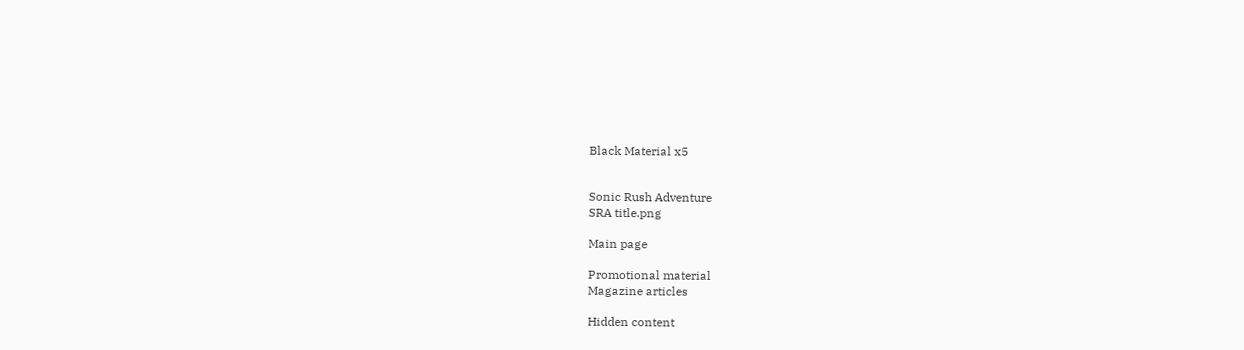Black Material x5


Sonic Rush Adventure
SRA title.png

Main page

Promotional material
Magazine articles

Hidden content